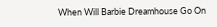When Will Barbie Dreamhouse Go On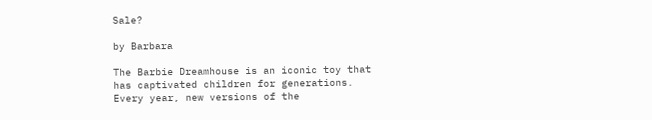Sale?

by Barbara

The Barbie Dreamhouse is an iconic toy that has captivated children for generations. Every year, new versions of the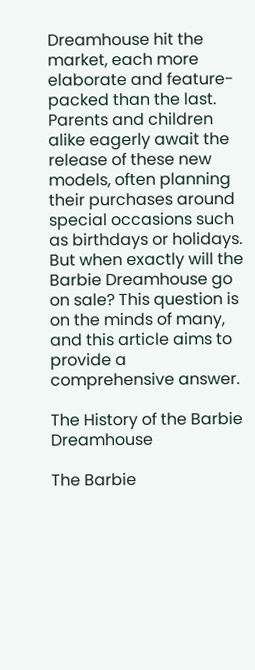Dreamhouse hit the market, each more elaborate and feature-packed than the last. Parents and children alike eagerly await the release of these new models, often planning their purchases around special occasions such as birthdays or holidays. But when exactly will the Barbie Dreamhouse go on sale? This question is on the minds of many, and this article aims to provide a comprehensive answer.

The History of the Barbie Dreamhouse

The Barbie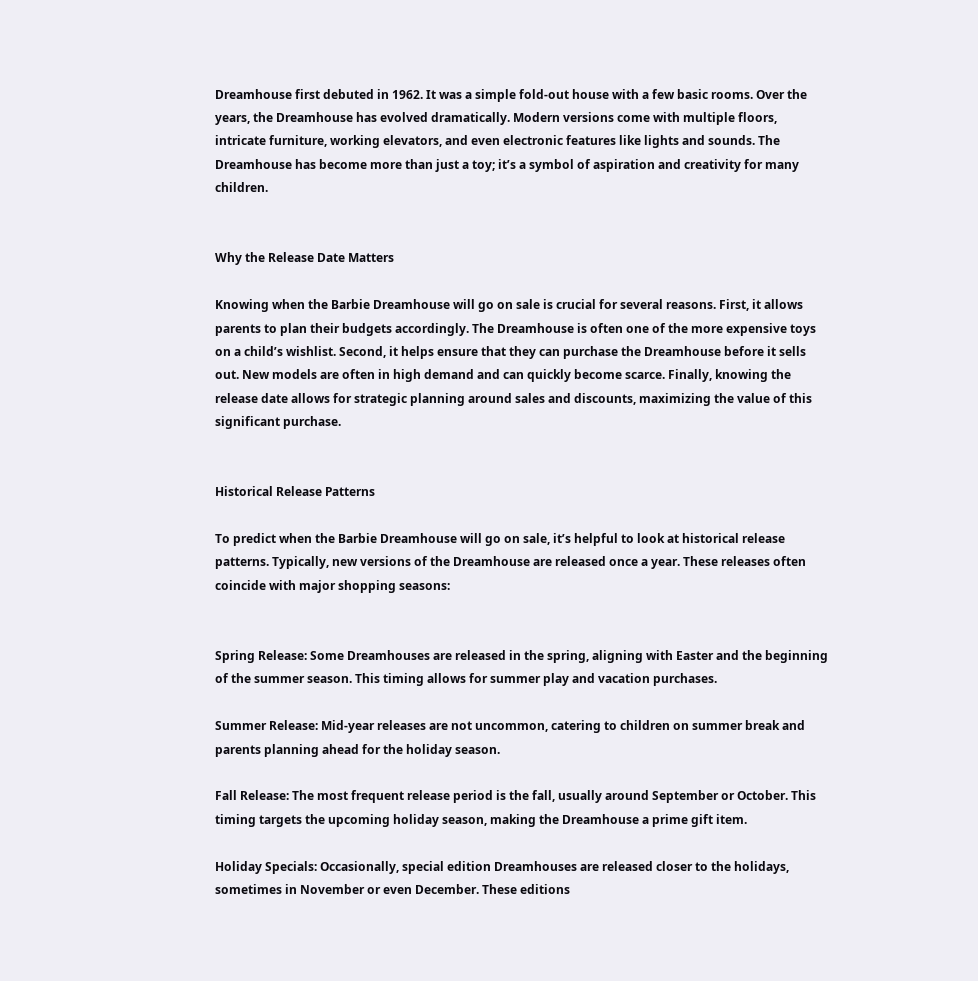Dreamhouse first debuted in 1962. It was a simple fold-out house with a few basic rooms. Over the years, the Dreamhouse has evolved dramatically. Modern versions come with multiple floors, intricate furniture, working elevators, and even electronic features like lights and sounds. The Dreamhouse has become more than just a toy; it’s a symbol of aspiration and creativity for many children.


Why the Release Date Matters

Knowing when the Barbie Dreamhouse will go on sale is crucial for several reasons. First, it allows parents to plan their budgets accordingly. The Dreamhouse is often one of the more expensive toys on a child’s wishlist. Second, it helps ensure that they can purchase the Dreamhouse before it sells out. New models are often in high demand and can quickly become scarce. Finally, knowing the release date allows for strategic planning around sales and discounts, maximizing the value of this significant purchase.


Historical Release Patterns

To predict when the Barbie Dreamhouse will go on sale, it’s helpful to look at historical release patterns. Typically, new versions of the Dreamhouse are released once a year. These releases often coincide with major shopping seasons:


Spring Release: Some Dreamhouses are released in the spring, aligning with Easter and the beginning of the summer season. This timing allows for summer play and vacation purchases.

Summer Release: Mid-year releases are not uncommon, catering to children on summer break and parents planning ahead for the holiday season.

Fall Release: The most frequent release period is the fall, usually around September or October. This timing targets the upcoming holiday season, making the Dreamhouse a prime gift item.

Holiday Specials: Occasionally, special edition Dreamhouses are released closer to the holidays, sometimes in November or even December. These editions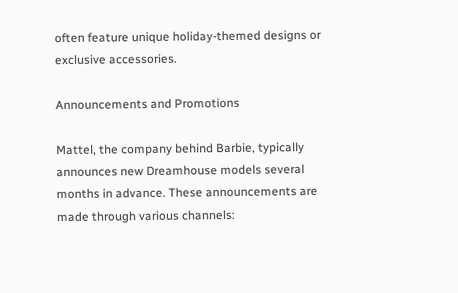often feature unique holiday-themed designs or exclusive accessories.

Announcements and Promotions

Mattel, the company behind Barbie, typically announces new Dreamhouse models several months in advance. These announcements are made through various channels: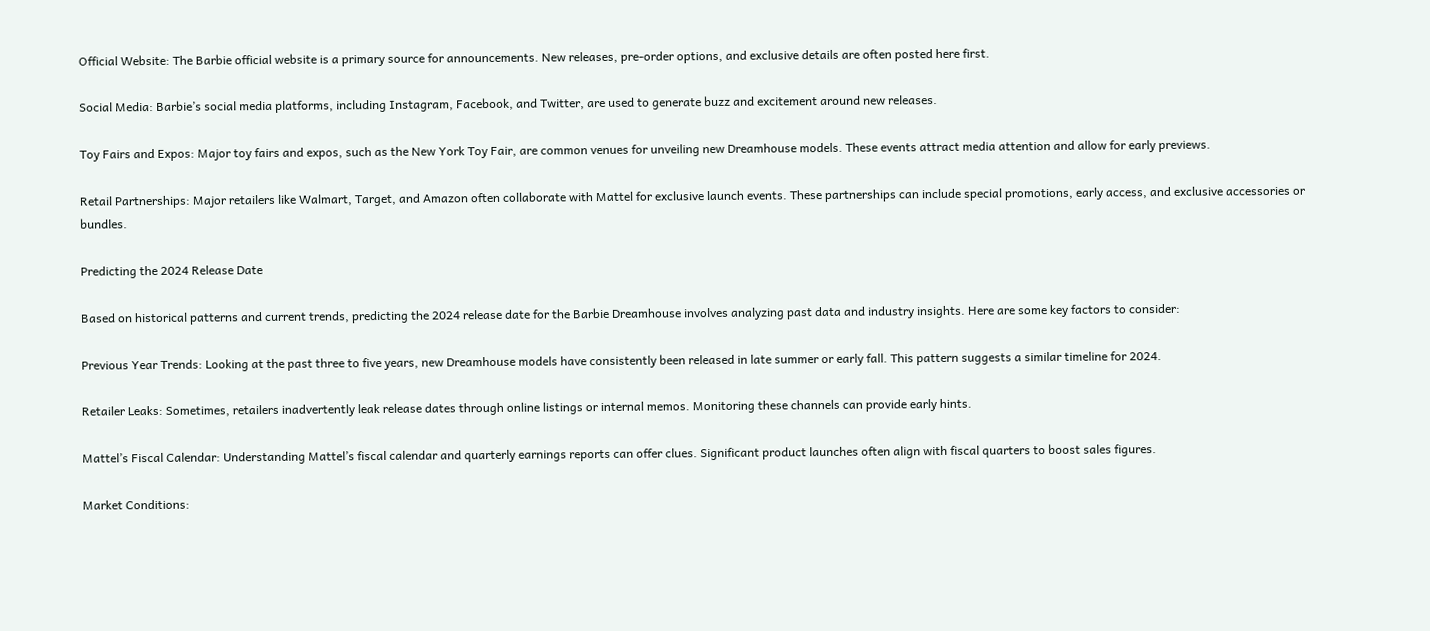Official Website: The Barbie official website is a primary source for announcements. New releases, pre-order options, and exclusive details are often posted here first.

Social Media: Barbie’s social media platforms, including Instagram, Facebook, and Twitter, are used to generate buzz and excitement around new releases.

Toy Fairs and Expos: Major toy fairs and expos, such as the New York Toy Fair, are common venues for unveiling new Dreamhouse models. These events attract media attention and allow for early previews.

Retail Partnerships: Major retailers like Walmart, Target, and Amazon often collaborate with Mattel for exclusive launch events. These partnerships can include special promotions, early access, and exclusive accessories or bundles.

Predicting the 2024 Release Date

Based on historical patterns and current trends, predicting the 2024 release date for the Barbie Dreamhouse involves analyzing past data and industry insights. Here are some key factors to consider:

Previous Year Trends: Looking at the past three to five years, new Dreamhouse models have consistently been released in late summer or early fall. This pattern suggests a similar timeline for 2024.

Retailer Leaks: Sometimes, retailers inadvertently leak release dates through online listings or internal memos. Monitoring these channels can provide early hints.

Mattel’s Fiscal Calendar: Understanding Mattel’s fiscal calendar and quarterly earnings reports can offer clues. Significant product launches often align with fiscal quarters to boost sales figures.

Market Conditions: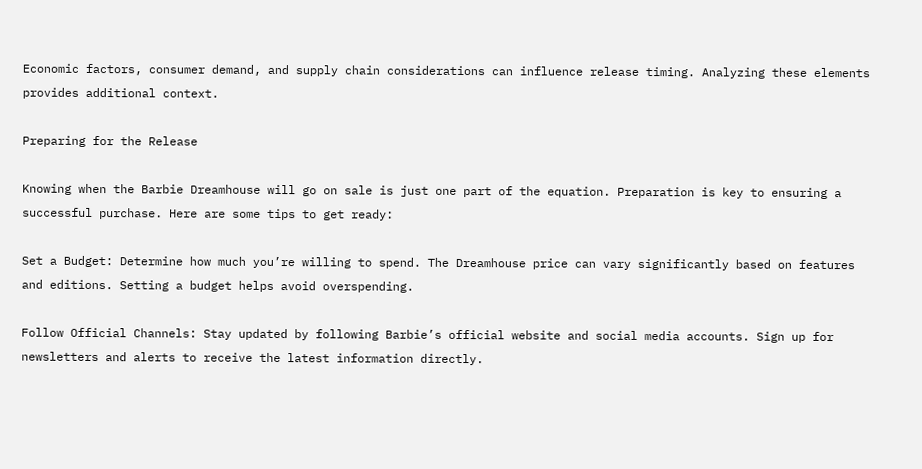Economic factors, consumer demand, and supply chain considerations can influence release timing. Analyzing these elements provides additional context.

Preparing for the Release

Knowing when the Barbie Dreamhouse will go on sale is just one part of the equation. Preparation is key to ensuring a successful purchase. Here are some tips to get ready:

Set a Budget: Determine how much you’re willing to spend. The Dreamhouse price can vary significantly based on features and editions. Setting a budget helps avoid overspending.

Follow Official Channels: Stay updated by following Barbie’s official website and social media accounts. Sign up for newsletters and alerts to receive the latest information directly.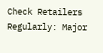Check Retailers Regularly: Major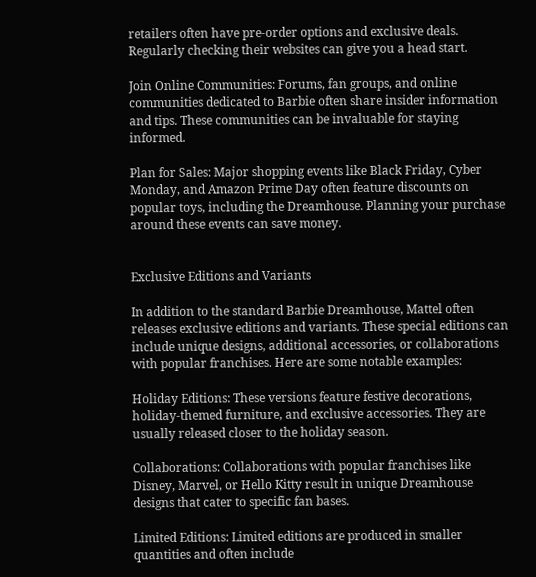retailers often have pre-order options and exclusive deals. Regularly checking their websites can give you a head start.

Join Online Communities: Forums, fan groups, and online communities dedicated to Barbie often share insider information and tips. These communities can be invaluable for staying informed.

Plan for Sales: Major shopping events like Black Friday, Cyber Monday, and Amazon Prime Day often feature discounts on popular toys, including the Dreamhouse. Planning your purchase around these events can save money.


Exclusive Editions and Variants

In addition to the standard Barbie Dreamhouse, Mattel often releases exclusive editions and variants. These special editions can include unique designs, additional accessories, or collaborations with popular franchises. Here are some notable examples:

Holiday Editions: These versions feature festive decorations, holiday-themed furniture, and exclusive accessories. They are usually released closer to the holiday season.

Collaborations: Collaborations with popular franchises like Disney, Marvel, or Hello Kitty result in unique Dreamhouse designs that cater to specific fan bases.

Limited Editions: Limited editions are produced in smaller quantities and often include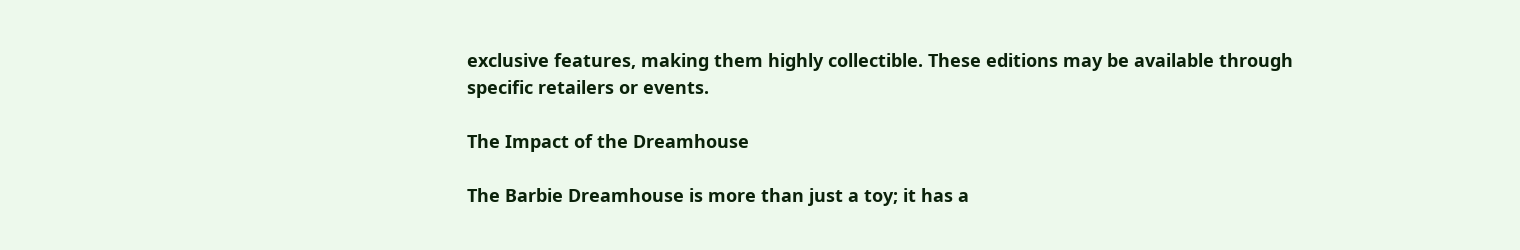exclusive features, making them highly collectible. These editions may be available through specific retailers or events.

The Impact of the Dreamhouse

The Barbie Dreamhouse is more than just a toy; it has a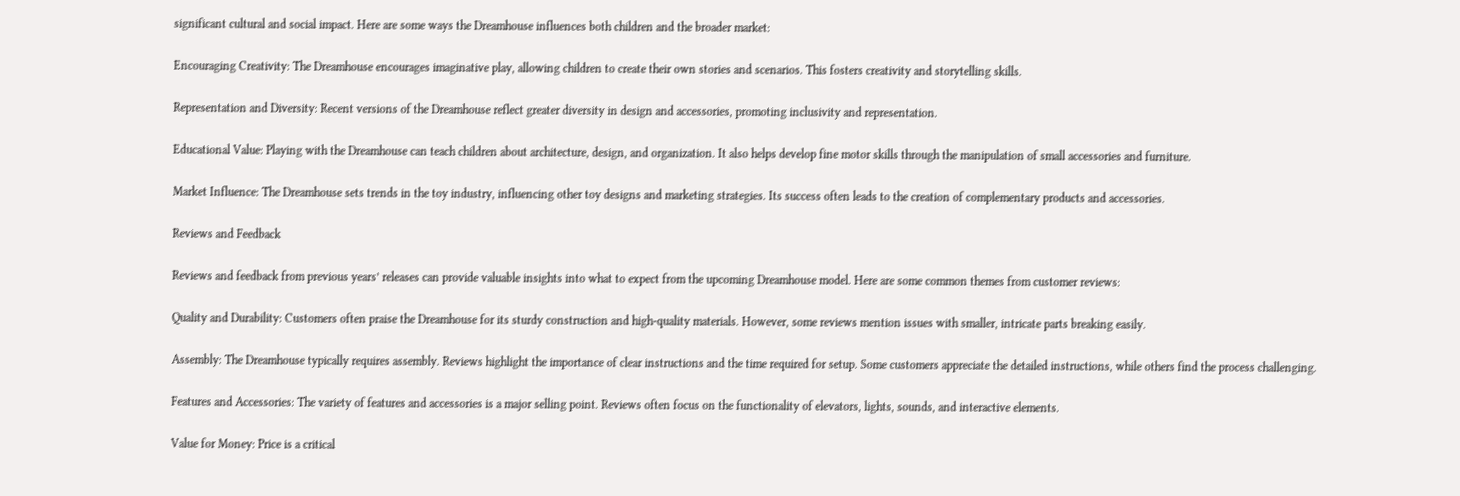significant cultural and social impact. Here are some ways the Dreamhouse influences both children and the broader market:

Encouraging Creativity: The Dreamhouse encourages imaginative play, allowing children to create their own stories and scenarios. This fosters creativity and storytelling skills.

Representation and Diversity: Recent versions of the Dreamhouse reflect greater diversity in design and accessories, promoting inclusivity and representation.

Educational Value: Playing with the Dreamhouse can teach children about architecture, design, and organization. It also helps develop fine motor skills through the manipulation of small accessories and furniture.

Market Influence: The Dreamhouse sets trends in the toy industry, influencing other toy designs and marketing strategies. Its success often leads to the creation of complementary products and accessories.

Reviews and Feedback

Reviews and feedback from previous years’ releases can provide valuable insights into what to expect from the upcoming Dreamhouse model. Here are some common themes from customer reviews:

Quality and Durability: Customers often praise the Dreamhouse for its sturdy construction and high-quality materials. However, some reviews mention issues with smaller, intricate parts breaking easily.

Assembly: The Dreamhouse typically requires assembly. Reviews highlight the importance of clear instructions and the time required for setup. Some customers appreciate the detailed instructions, while others find the process challenging.

Features and Accessories: The variety of features and accessories is a major selling point. Reviews often focus on the functionality of elevators, lights, sounds, and interactive elements.

Value for Money: Price is a critical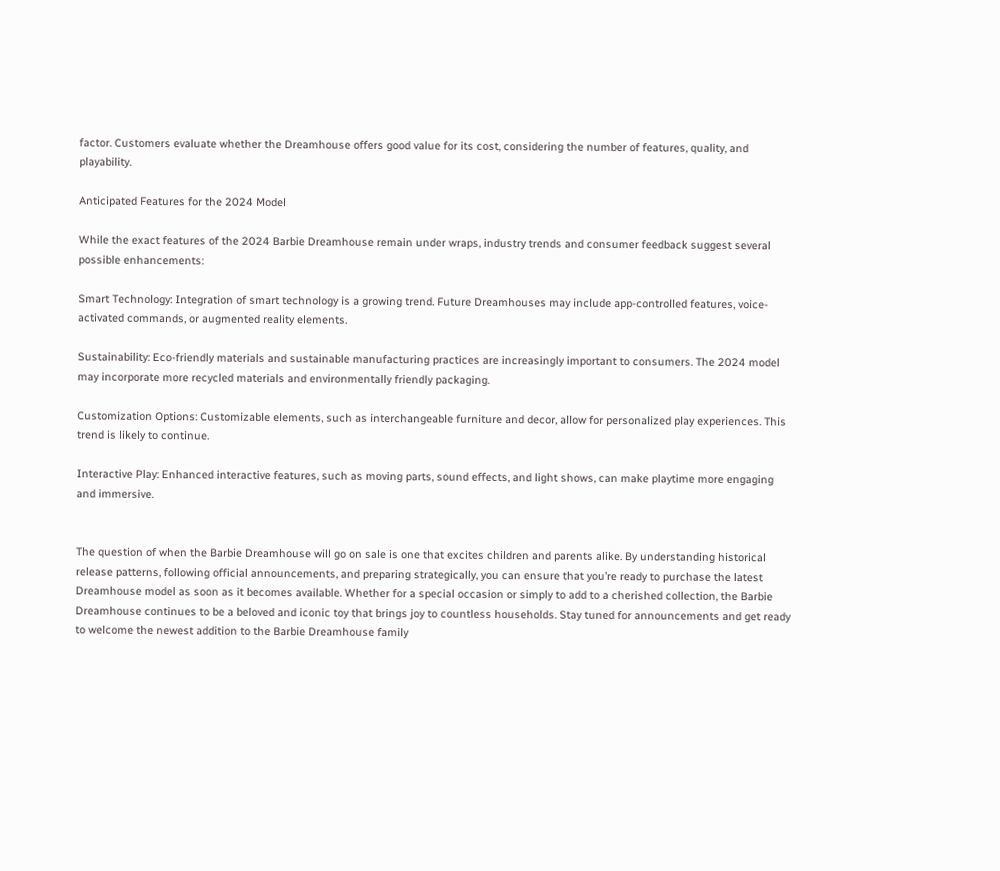factor. Customers evaluate whether the Dreamhouse offers good value for its cost, considering the number of features, quality, and playability.

Anticipated Features for the 2024 Model

While the exact features of the 2024 Barbie Dreamhouse remain under wraps, industry trends and consumer feedback suggest several possible enhancements:

Smart Technology: Integration of smart technology is a growing trend. Future Dreamhouses may include app-controlled features, voice-activated commands, or augmented reality elements.

Sustainability: Eco-friendly materials and sustainable manufacturing practices are increasingly important to consumers. The 2024 model may incorporate more recycled materials and environmentally friendly packaging.

Customization Options: Customizable elements, such as interchangeable furniture and decor, allow for personalized play experiences. This trend is likely to continue.

Interactive Play: Enhanced interactive features, such as moving parts, sound effects, and light shows, can make playtime more engaging and immersive.


The question of when the Barbie Dreamhouse will go on sale is one that excites children and parents alike. By understanding historical release patterns, following official announcements, and preparing strategically, you can ensure that you’re ready to purchase the latest Dreamhouse model as soon as it becomes available. Whether for a special occasion or simply to add to a cherished collection, the Barbie Dreamhouse continues to be a beloved and iconic toy that brings joy to countless households. Stay tuned for announcements and get ready to welcome the newest addition to the Barbie Dreamhouse family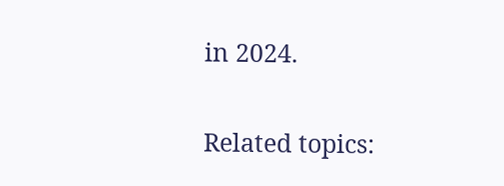in 2024.

Related topics: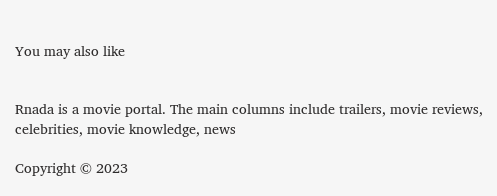You may also like


Rnada is a movie portal. The main columns include trailers, movie reviews, celebrities, movie knowledge, news

Copyright © 2023